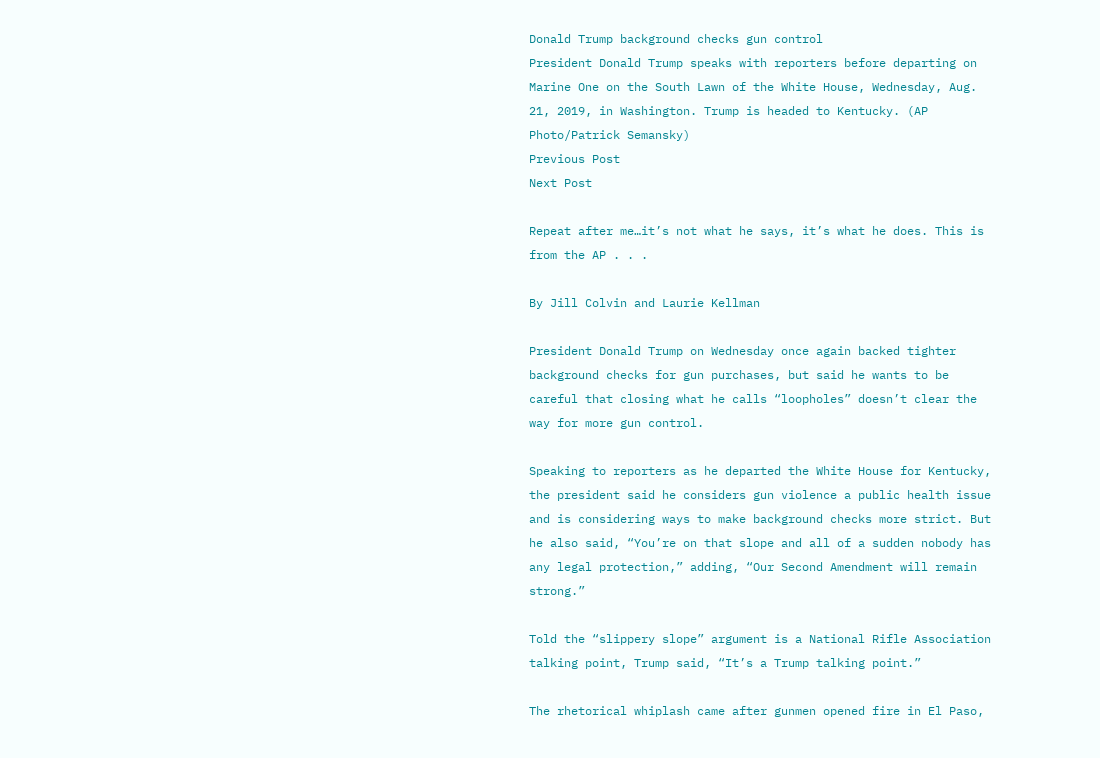Donald Trump background checks gun control
President Donald Trump speaks with reporters before departing on Marine One on the South Lawn of the White House, Wednesday, Aug. 21, 2019, in Washington. Trump is headed to Kentucky. (AP Photo/Patrick Semansky)
Previous Post
Next Post

Repeat after me…it’s not what he says, it’s what he does. This is from the AP . . .

By Jill Colvin and Laurie Kellman

President Donald Trump on Wednesday once again backed tighter background checks for gun purchases, but said he wants to be careful that closing what he calls “loopholes” doesn’t clear the way for more gun control.

Speaking to reporters as he departed the White House for Kentucky, the president said he considers gun violence a public health issue and is considering ways to make background checks more strict. But he also said, “You’re on that slope and all of a sudden nobody has any legal protection,” adding, “Our Second Amendment will remain strong.”

Told the “slippery slope” argument is a National Rifle Association talking point, Trump said, “It’s a Trump talking point.”

The rhetorical whiplash came after gunmen opened fire in El Paso,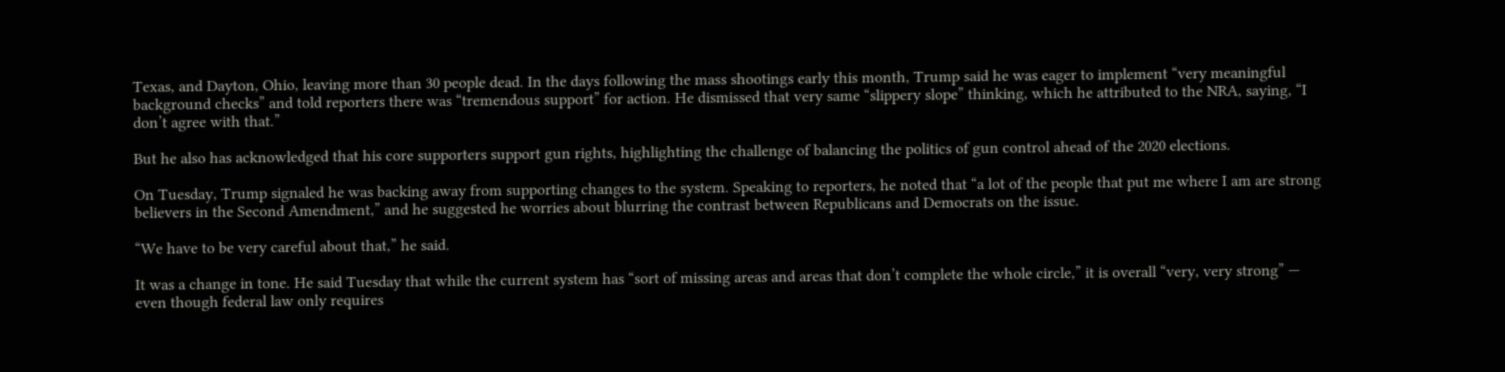Texas, and Dayton, Ohio, leaving more than 30 people dead. In the days following the mass shootings early this month, Trump said he was eager to implement “very meaningful background checks” and told reporters there was “tremendous support” for action. He dismissed that very same “slippery slope” thinking, which he attributed to the NRA, saying, “I don’t agree with that.”

But he also has acknowledged that his core supporters support gun rights, highlighting the challenge of balancing the politics of gun control ahead of the 2020 elections.

On Tuesday, Trump signaled he was backing away from supporting changes to the system. Speaking to reporters, he noted that “a lot of the people that put me where I am are strong believers in the Second Amendment,” and he suggested he worries about blurring the contrast between Republicans and Democrats on the issue.

“We have to be very careful about that,” he said.

It was a change in tone. He said Tuesday that while the current system has “sort of missing areas and areas that don’t complete the whole circle,” it is overall “very, very strong” — even though federal law only requires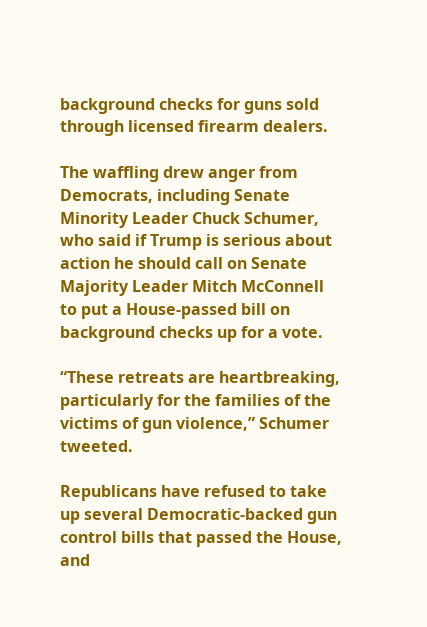background checks for guns sold through licensed firearm dealers.

The waffling drew anger from Democrats, including Senate Minority Leader Chuck Schumer, who said if Trump is serious about action he should call on Senate Majority Leader Mitch McConnell to put a House-passed bill on background checks up for a vote.

“These retreats are heartbreaking, particularly for the families of the victims of gun violence,” Schumer tweeted.

Republicans have refused to take up several Democratic-backed gun control bills that passed the House, and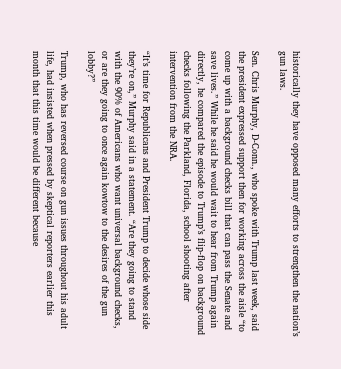historically they have opposed many efforts to strengthen the nation’s gun laws.

Sen. Chris Murphy, D-Conn., who spoke with Trump last week, said the president expressed support then for working across the aisle “to come up with a background checks bill that can pass the Senate and save lives.” While he said he would wait to hear from Trump again directly, he compared the episode to Trump’s flip-flop on background checks following the Parkland, Florida, school shooting after intervention from the NRA.

“It’s time for Republicans and President Trump to decide whose side they’re on,” Murphy said in a statement. “Are they going to stand with the 90% of Americans who want universal background checks, or are they going to once again kowtow to the desires of the gun lobby?”

Trump, who has reversed course on gun issues throughout his adult life, had insisted when pressed by skeptical reporters earlier this month that this time would be different because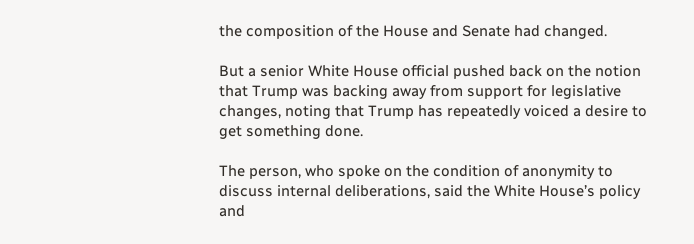the composition of the House and Senate had changed.

But a senior White House official pushed back on the notion that Trump was backing away from support for legislative changes, noting that Trump has repeatedly voiced a desire to get something done.

The person, who spoke on the condition of anonymity to discuss internal deliberations, said the White House’s policy and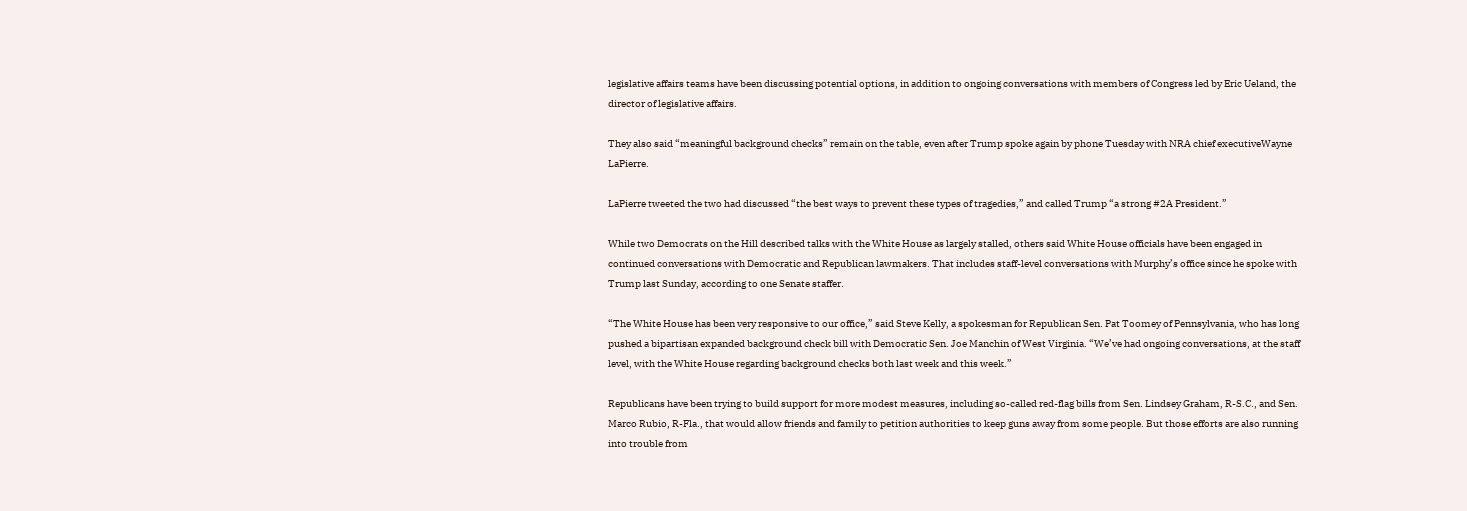legislative affairs teams have been discussing potential options, in addition to ongoing conversations with members of Congress led by Eric Ueland, the director of legislative affairs.

They also said “meaningful background checks” remain on the table, even after Trump spoke again by phone Tuesday with NRA chief executiveWayne LaPierre.

LaPierre tweeted the two had discussed “the best ways to prevent these types of tragedies,” and called Trump “a strong #2A President.”

While two Democrats on the Hill described talks with the White House as largely stalled, others said White House officials have been engaged in continued conversations with Democratic and Republican lawmakers. That includes staff-level conversations with Murphy’s office since he spoke with Trump last Sunday, according to one Senate staffer.

“The White House has been very responsive to our office,” said Steve Kelly, a spokesman for Republican Sen. Pat Toomey of Pennsylvania, who has long pushed a bipartisan expanded background check bill with Democratic Sen. Joe Manchin of West Virginia. “We’ve had ongoing conversations, at the staff level, with the White House regarding background checks both last week and this week.”

Republicans have been trying to build support for more modest measures, including so-called red-flag bills from Sen. Lindsey Graham, R-S.C., and Sen. Marco Rubio, R-Fla., that would allow friends and family to petition authorities to keep guns away from some people. But those efforts are also running into trouble from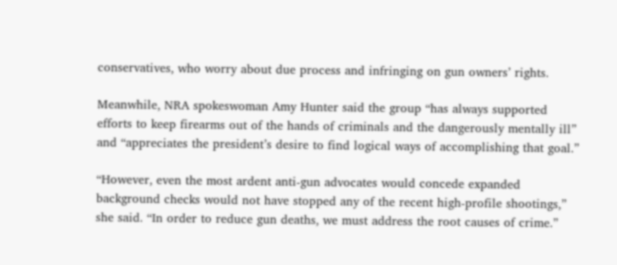conservatives, who worry about due process and infringing on gun owners’ rights.

Meanwhile, NRA spokeswoman Amy Hunter said the group “has always supported efforts to keep firearms out of the hands of criminals and the dangerously mentally ill” and “appreciates the president’s desire to find logical ways of accomplishing that goal.”

“However, even the most ardent anti-gun advocates would concede expanded background checks would not have stopped any of the recent high-profile shootings,” she said. “In order to reduce gun deaths, we must address the root causes of crime.”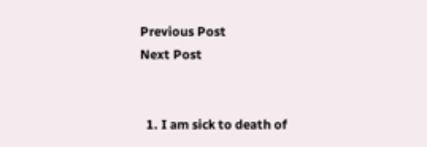Previous Post
Next Post


  1. I am sick to death of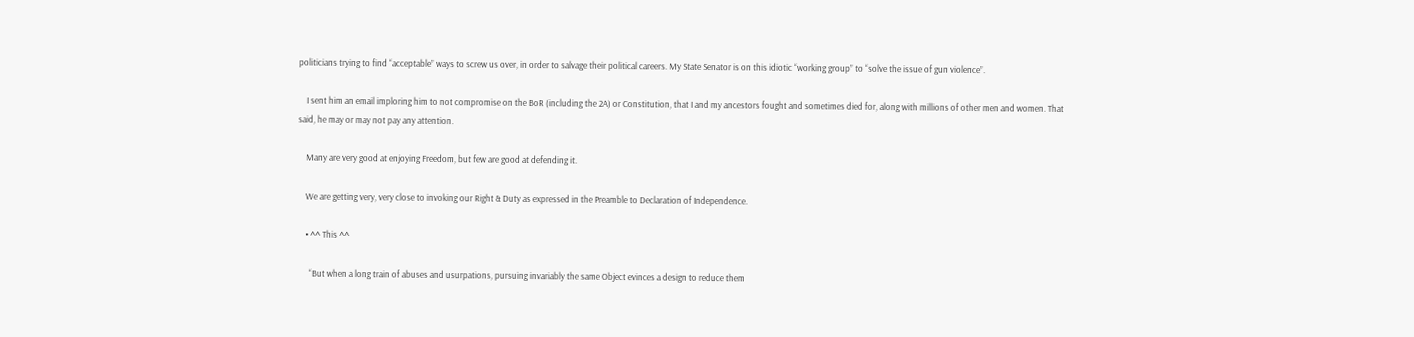politicians trying to find “acceptable” ways to screw us over, in order to salvage their political careers. My State Senator is on this idiotic “working group” to “solve the issue of gun violence”.

    I sent him an email imploring him to not compromise on the BoR (including the 2A) or Constitution, that I and my ancestors fought and sometimes died for, along with millions of other men and women. That said, he may or may not pay any attention.

    Many are very good at enjoying Freedom, but few are good at defending it.

    We are getting very, very close to invoking our Right & Duty as expressed in the Preamble to Declaration of Independence.

    • ^^ This ^^

      “But when a long train of abuses and usurpations, pursuing invariably the same Object evinces a design to reduce them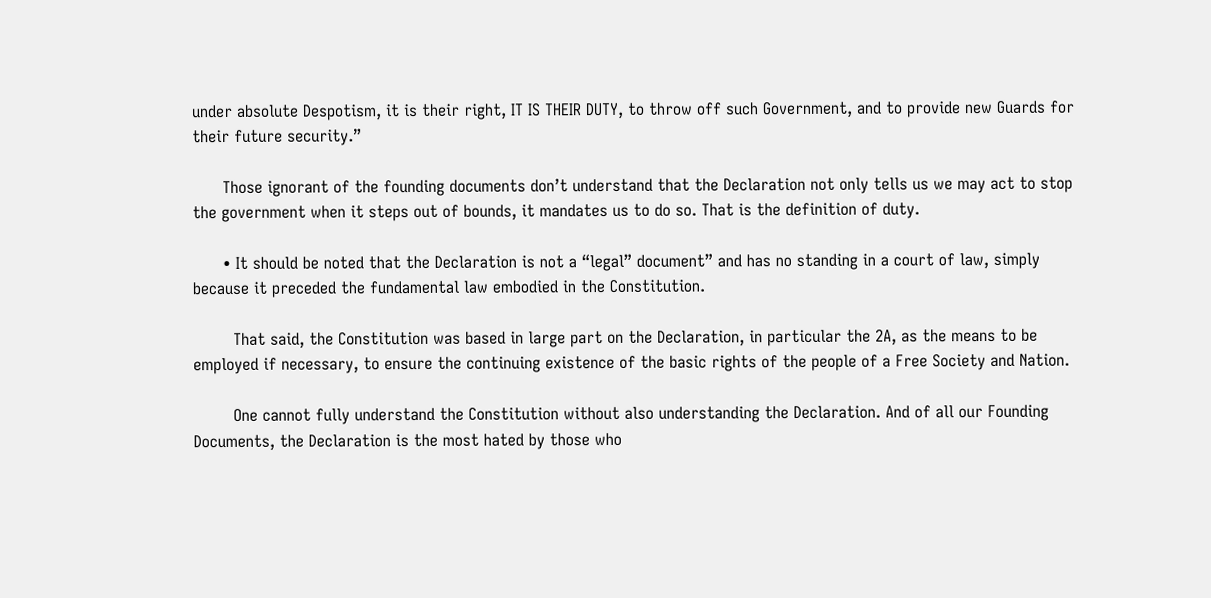under absolute Despotism, it is their right, IT IS THEIR DUTY, to throw off such Government, and to provide new Guards for their future security.”

      Those ignorant of the founding documents don’t understand that the Declaration not only tells us we may act to stop the government when it steps out of bounds, it mandates us to do so. That is the definition of duty.

      • It should be noted that the Declaration is not a “legal” document” and has no standing in a court of law, simply because it preceded the fundamental law embodied in the Constitution.

        That said, the Constitution was based in large part on the Declaration, in particular the 2A, as the means to be employed if necessary, to ensure the continuing existence of the basic rights of the people of a Free Society and Nation.

        One cannot fully understand the Constitution without also understanding the Declaration. And of all our Founding Documents, the Declaration is the most hated by those who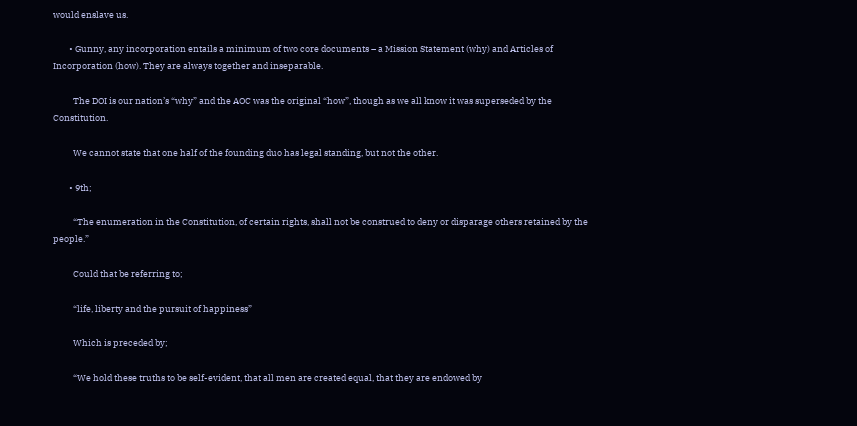would enslave us.

        • Gunny, any incorporation entails a minimum of two core documents – a Mission Statement (why) and Articles of Incorporation (how). They are always together and inseparable.

          The DOI is our nation’s “why” and the AOC was the original “how”, though as we all know it was superseded by the Constitution.

          We cannot state that one half of the founding duo has legal standing, but not the other.

        • 9th;

          “The enumeration in the Constitution, of certain rights, shall not be construed to deny or disparage others retained by the people.”

          Could that be referring to;

          “life, liberty and the pursuit of happiness”

          Which is preceded by;

          “We hold these truths to be self-evident, that all men are created equal, that they are endowed by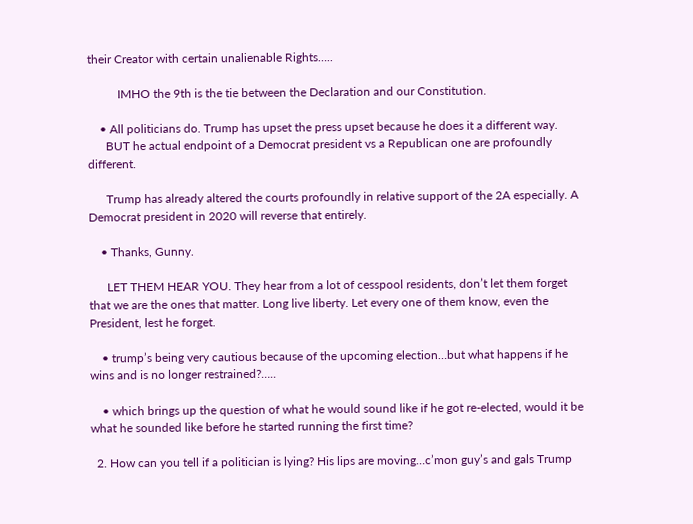their Creator with certain unalienable Rights…..

          IMHO the 9th is the tie between the Declaration and our Constitution.

    • All politicians do. Trump has upset the press upset because he does it a different way.
      BUT he actual endpoint of a Democrat president vs a Republican one are profoundly different.

      Trump has already altered the courts profoundly in relative support of the 2A especially. A Democrat president in 2020 will reverse that entirely.

    • Thanks, Gunny.

      LET THEM HEAR YOU. They hear from a lot of cesspool residents, don’t let them forget that we are the ones that matter. Long live liberty. Let every one of them know, even the President, lest he forget.

    • trump’s being very cautious because of the upcoming election…but what happens if he wins and is no longer restrained?…..

    • which brings up the question of what he would sound like if he got re-elected, would it be what he sounded like before he started running the first time?

  2. How can you tell if a politician is lying? His lips are moving…c’mon guy’s and gals Trump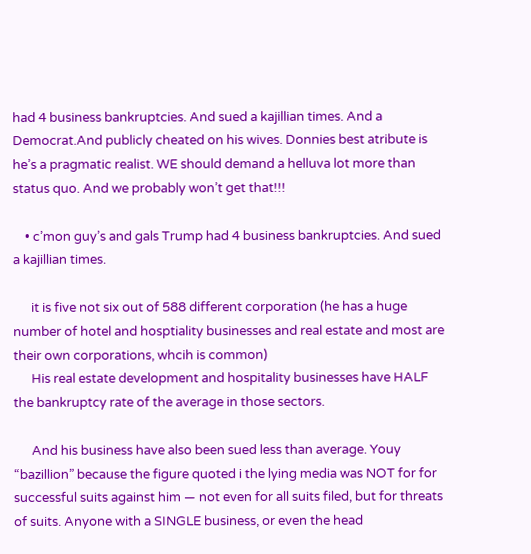had 4 business bankruptcies. And sued a kajillian times. And a Democrat.And publicly cheated on his wives. Donnies best atribute is he’s a pragmatic realist. WE should demand a helluva lot more than status quo. And we probably won’t get that!!!

    • c’mon guy’s and gals Trump had 4 business bankruptcies. And sued a kajillian times.

      it is five not six out of 588 different corporation (he has a huge number of hotel and hosptiality businesses and real estate and most are their own corporations, whcih is common)
      His real estate development and hospitality businesses have HALF the bankruptcy rate of the average in those sectors.

      And his business have also been sued less than average. Youy “bazillion” because the figure quoted i the lying media was NOT for for successful suits against him — not even for all suits filed, but for threats of suits. Anyone with a SINGLE business, or even the head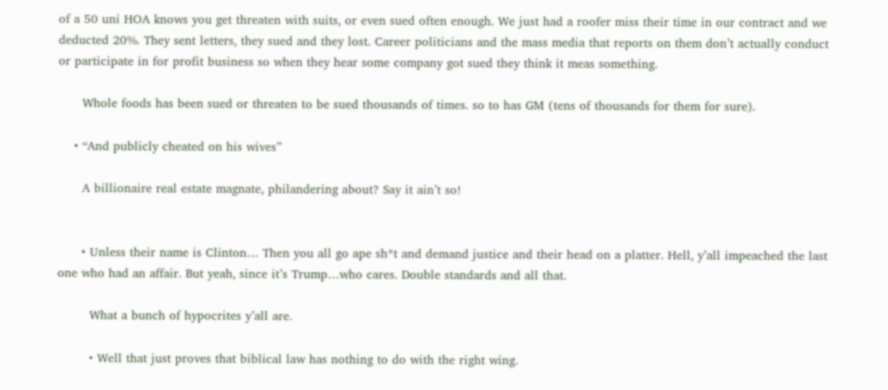of a 50 uni HOA knows you get threaten with suits, or even sued often enough. We just had a roofer miss their time in our contract and we deducted 20%. They sent letters, they sued and they lost. Career politicians and the mass media that reports on them don’t actually conduct or participate in for profit business so when they hear some company got sued they think it meas something.

      Whole foods has been sued or threaten to be sued thousands of times. so to has GM (tens of thousands for them for sure).

    • “And publicly cheated on his wives”

      A billionaire real estate magnate, philandering about? Say it ain’t so!


      • Unless their name is Clinton… Then you all go ape sh*t and demand justice and their head on a platter. Hell, y’all impeached the last one who had an affair. But yeah, since it’s Trump…who cares. Double standards and all that.

        What a bunch of hypocrites y’all are.

        • Well that just proves that biblical law has nothing to do with the right wing.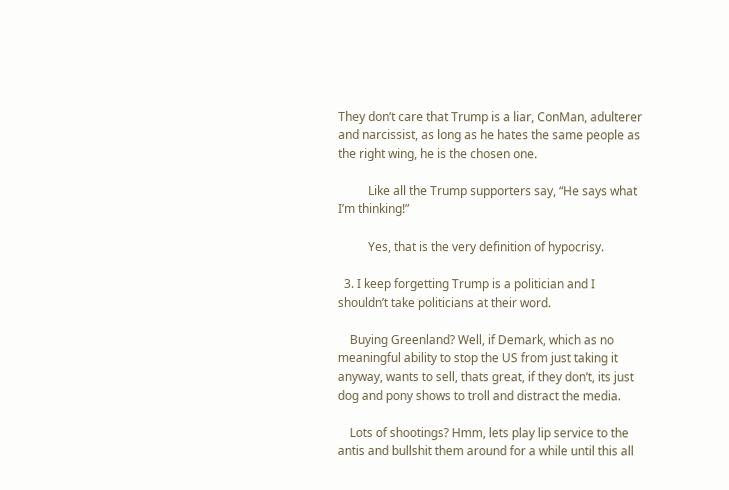They don’t care that Trump is a liar, ConMan, adulterer and narcissist, as long as he hates the same people as the right wing, he is the chosen one.

          Like all the Trump supporters say, “He says what I’m thinking!”

          Yes, that is the very definition of hypocrisy.

  3. I keep forgetting Trump is a politician and I shouldn’t take politicians at their word.

    Buying Greenland? Well, if Demark, which as no meaningful ability to stop the US from just taking it anyway, wants to sell, thats great, if they don’t, its just dog and pony shows to troll and distract the media.

    Lots of shootings? Hmm, lets play lip service to the antis and bullshit them around for a while until this all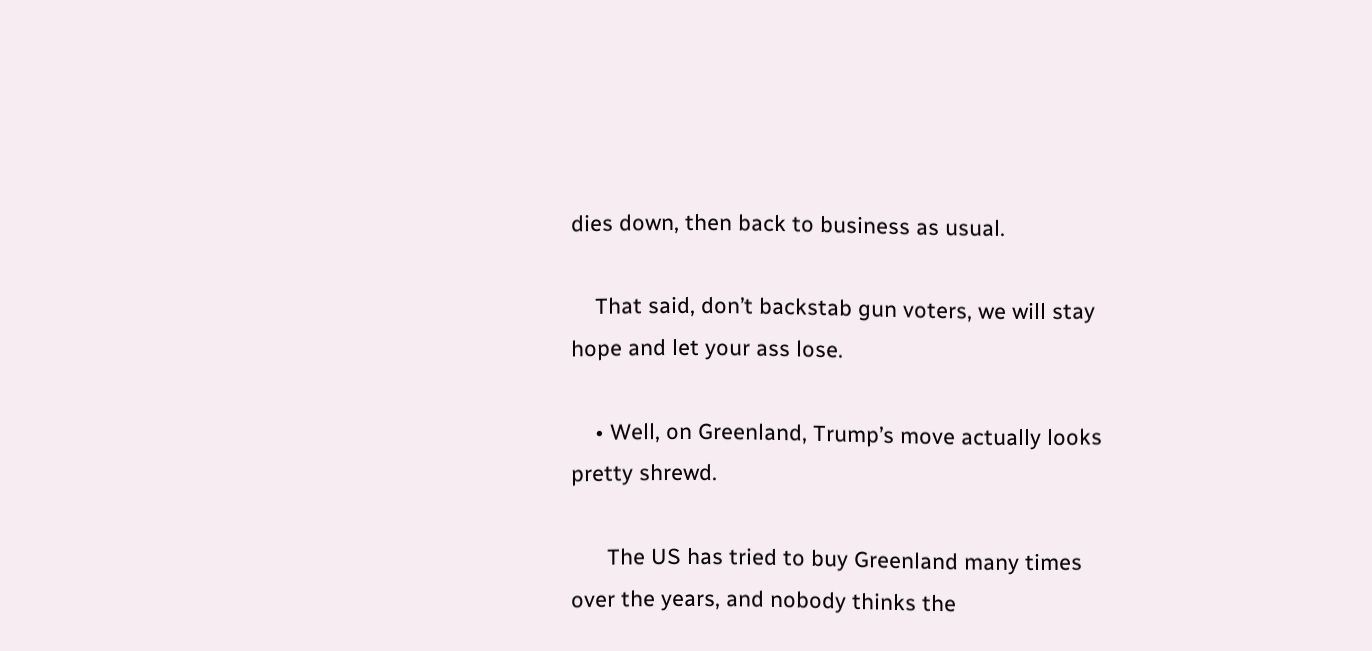dies down, then back to business as usual.

    That said, don’t backstab gun voters, we will stay hope and let your ass lose.

    • Well, on Greenland, Trump’s move actually looks pretty shrewd.

      The US has tried to buy Greenland many times over the years, and nobody thinks the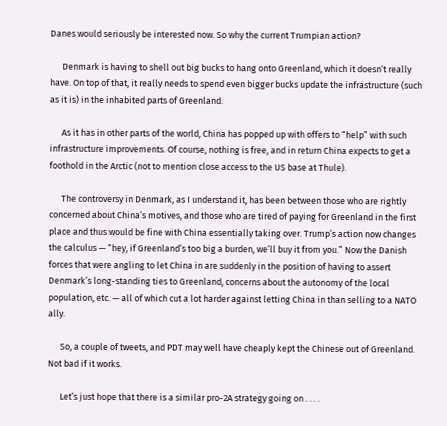Danes would seriously be interested now. So why the current Trumpian action?

      Denmark is having to shell out big bucks to hang onto Greenland, which it doesn’t really have. On top of that, it really needs to spend even bigger bucks update the infrastructure (such as it is) in the inhabited parts of Greenland.

      As it has in other parts of the world, China has popped up with offers to “help” with such infrastructure improvements. Of course, nothing is free, and in return China expects to get a foothold in the Arctic (not to mention close access to the US base at Thule).

      The controversy in Denmark, as I understand it, has been between those who are rightly concerned about China’s motives, and those who are tired of paying for Greenland in the first place and thus would be fine with China essentially taking over. Trump’s action now changes the calculus — “hey, if Greenland’s too big a burden, we’ll buy it from you.” Now the Danish forces that were angling to let China in are suddenly in the position of having to assert Denmark’s long-standing ties to Greenland, concerns about the autonomy of the local population, etc. — all of which cut a lot harder against letting China in than selling to a NATO ally.

      So, a couple of tweets, and PDT may well have cheaply kept the Chinese out of Greenland. Not bad if it works.

      Let’s just hope that there is a similar pro-2A strategy going on . . . .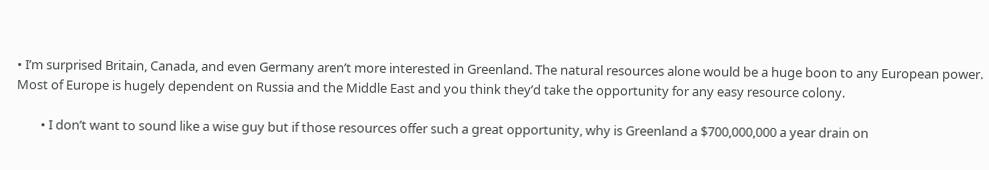• I’m surprised Britain, Canada, and even Germany aren’t more interested in Greenland. The natural resources alone would be a huge boon to any European power. Most of Europe is hugely dependent on Russia and the Middle East and you think they’d take the opportunity for any easy resource colony.

        • I don’t want to sound like a wise guy but if those resources offer such a great opportunity, why is Greenland a $700,000,000 a year drain on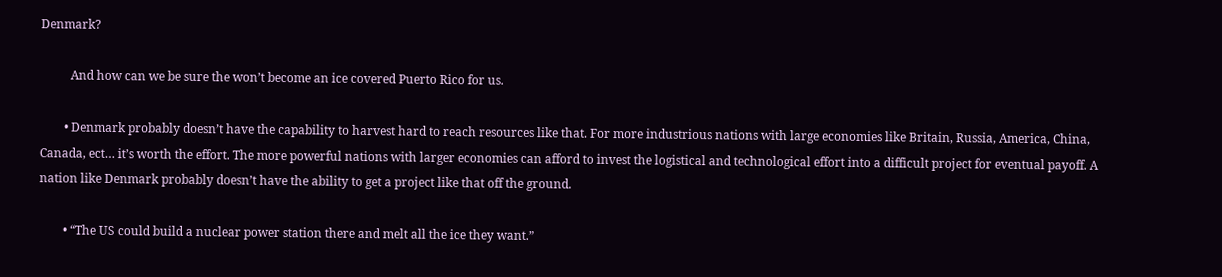Denmark?

          And how can we be sure the won’t become an ice covered Puerto Rico for us.

        • Denmark probably doesn’t have the capability to harvest hard to reach resources like that. For more industrious nations with large economies like Britain, Russia, America, China, Canada, ect… it’s worth the effort. The more powerful nations with larger economies can afford to invest the logistical and technological effort into a difficult project for eventual payoff. A nation like Denmark probably doesn’t have the ability to get a project like that off the ground.

        • “The US could build a nuclear power station there and melt all the ice they want.”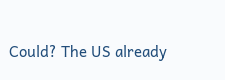Could? The US already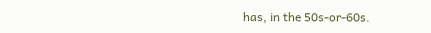has, in the 50s-or-60s.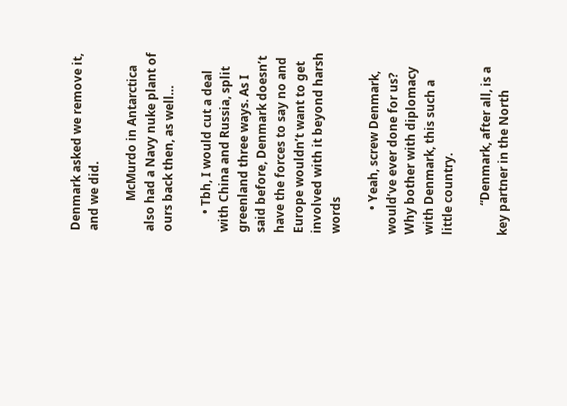Denmark asked we remove it, and we did.

          McMurdo in Antarctica also had a Navy nuke plant of ours back then, as well…

      • Tbh, I would cut a deal with China and Russia, split greenland three ways. As I said before, Denmark doesn’t have the forces to say no and Europe wouldn’t want to get involved with it beyond harsh words

        • Yeah, screw Denmark, would’ve ever done for us? Why bother with diplomacy with Denmark, this such a little country.

          “Denmark, after all, is a key partner in the North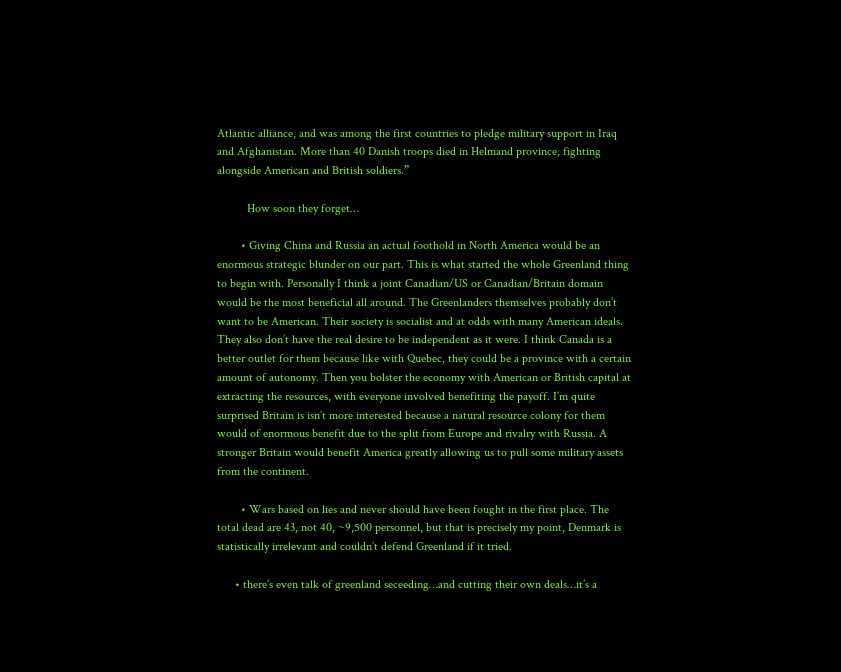Atlantic alliance, and was among the first countries to pledge military support in Iraq and Afghanistan. More than 40 Danish troops died in Helmand province, fighting alongside American and British soldiers.”

          How soon they forget…

        • Giving China and Russia an actual foothold in North America would be an enormous strategic blunder on our part. This is what started the whole Greenland thing to begin with. Personally I think a joint Canadian/US or Canadian/Britain domain would be the most beneficial all around. The Greenlanders themselves probably don’t want to be American. Their society is socialist and at odds with many American ideals. They also don’t have the real desire to be independent as it were. I think Canada is a better outlet for them because like with Quebec, they could be a province with a certain amount of autonomy. Then you bolster the economy with American or British capital at extracting the resources, with everyone involved benefiting the payoff. I’m quite surprised Britain is isn’t more interested because a natural resource colony for them would of enormous benefit due to the split from Europe and rivalry with Russia. A stronger Britain would benefit America greatly allowing us to pull some military assets from the continent.

        • Wars based on lies and never should have been fought in the first place. The total dead are 43, not 40, ~9,500 personnel, but that is precisely my point, Denmark is statistically irrelevant and couldn’t defend Greenland if it tried.

      • there’s even talk of greenland seceeding…and cutting their own deals…it’s a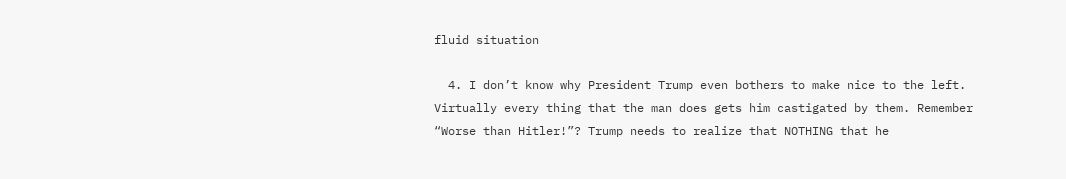fluid situation

  4. I don’t know why President Trump even bothers to make nice to the left. Virtually every thing that the man does gets him castigated by them. Remember “Worse than Hitler!”? Trump needs to realize that NOTHING that he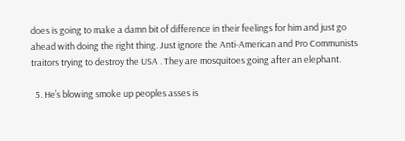does is going to make a damn bit of difference in their feelings for him and just go ahead with doing the right thing. Just ignore the Anti-American and Pro Communists traitors trying to destroy the USA . They are mosquitoes going after an elephant.

  5. He’s blowing smoke up peoples asses is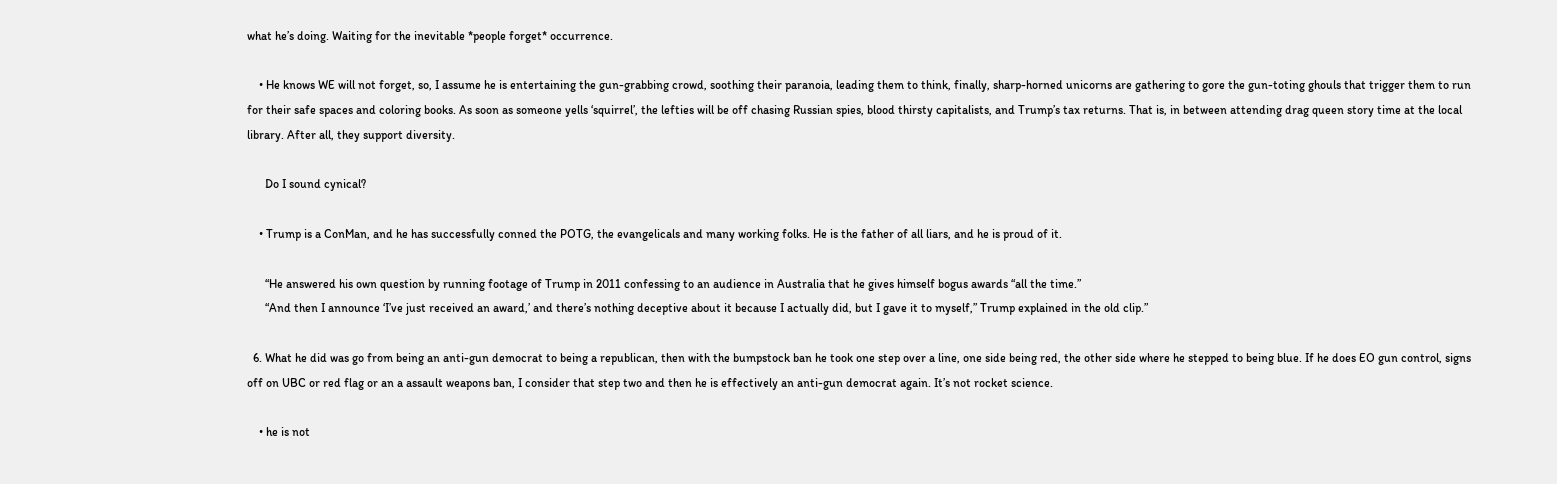what he’s doing. Waiting for the inevitable *people forget* occurrence.

    • He knows WE will not forget, so, I assume he is entertaining the gun-grabbing crowd, soothing their paranoia, leading them to think, finally, sharp-horned unicorns are gathering to gore the gun-toting ghouls that trigger them to run for their safe spaces and coloring books. As soon as someone yells ‘squirrel’, the lefties will be off chasing Russian spies, blood thirsty capitalists, and Trump’s tax returns. That is, in between attending drag queen story time at the local library. After all, they support diversity.

      Do I sound cynical?

    • Trump is a ConMan, and he has successfully conned the POTG, the evangelicals and many working folks. He is the father of all liars, and he is proud of it.

      “He answered his own question by running footage of Trump in 2011 confessing to an audience in Australia that he gives himself bogus awards “all the time.”
      “And then I announce ‘I’ve just received an award,’ and there’s nothing deceptive about it because I actually did, but I gave it to myself,” Trump explained in the old clip.”

  6. What he did was go from being an anti-gun democrat to being a republican, then with the bumpstock ban he took one step over a line, one side being red, the other side where he stepped to being blue. If he does EO gun control, signs off on UBC or red flag or an a assault weapons ban, I consider that step two and then he is effectively an anti-gun democrat again. It’s not rocket science.

    • he is not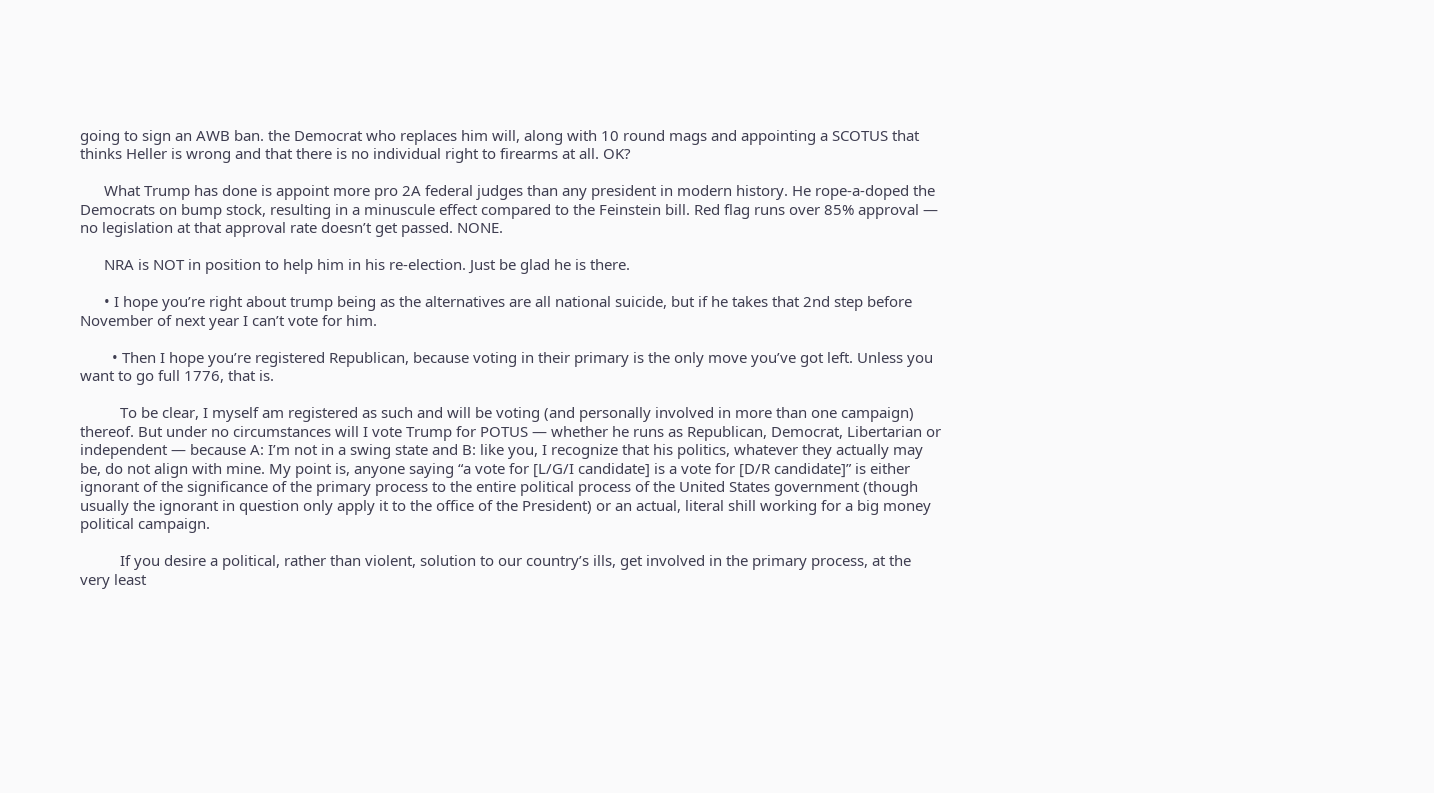going to sign an AWB ban. the Democrat who replaces him will, along with 10 round mags and appointing a SCOTUS that thinks Heller is wrong and that there is no individual right to firearms at all. OK?

      What Trump has done is appoint more pro 2A federal judges than any president in modern history. He rope-a-doped the Democrats on bump stock, resulting in a minuscule effect compared to the Feinstein bill. Red flag runs over 85% approval — no legislation at that approval rate doesn’t get passed. NONE.

      NRA is NOT in position to help him in his re-election. Just be glad he is there.

      • I hope you’re right about trump being as the alternatives are all national suicide, but if he takes that 2nd step before November of next year I can’t vote for him.

        • Then I hope you’re registered Republican, because voting in their primary is the only move you’ve got left. Unless you want to go full 1776, that is.

          To be clear, I myself am registered as such and will be voting (and personally involved in more than one campaign) thereof. But under no circumstances will I vote Trump for POTUS — whether he runs as Republican, Democrat, Libertarian or independent — because A: I’m not in a swing state and B: like you, I recognize that his politics, whatever they actually may be, do not align with mine. My point is, anyone saying “a vote for [L/G/I candidate] is a vote for [D/R candidate]” is either ignorant of the significance of the primary process to the entire political process of the United States government (though usually the ignorant in question only apply it to the office of the President) or an actual, literal shill working for a big money political campaign.

          If you desire a political, rather than violent, solution to our country’s ills, get involved in the primary process, at the very least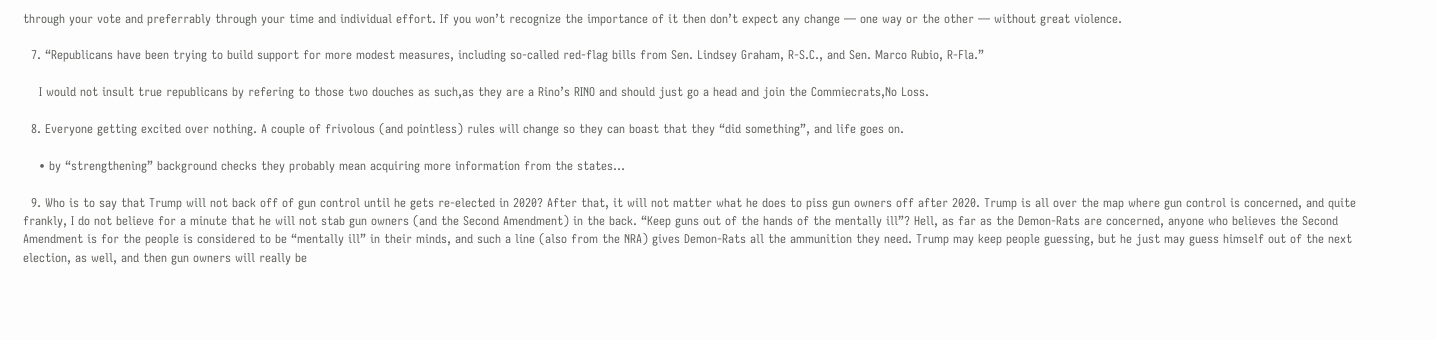through your vote and preferrably through your time and individual effort. If you won’t recognize the importance of it then don’t expect any change — one way or the other — without great violence.

  7. “Republicans have been trying to build support for more modest measures, including so-called red-flag bills from Sen. Lindsey Graham, R-S.C., and Sen. Marco Rubio, R-Fla.”

    I would not insult true republicans by refering to those two douches as such,as they are a Rino’s RINO and should just go a head and join the Commiecrats,No Loss.

  8. Everyone getting excited over nothing. A couple of frivolous (and pointless) rules will change so they can boast that they “did something”, and life goes on.

    • by “strengthening” background checks they probably mean acquiring more information from the states…

  9. Who is to say that Trump will not back off of gun control until he gets re-elected in 2020? After that, it will not matter what he does to piss gun owners off after 2020. Trump is all over the map where gun control is concerned, and quite frankly, I do not believe for a minute that he will not stab gun owners (and the Second Amendment) in the back. “Keep guns out of the hands of the mentally ill”? Hell, as far as the Demon-Rats are concerned, anyone who believes the Second Amendment is for the people is considered to be “mentally ill” in their minds, and such a line (also from the NRA) gives Demon-Rats all the ammunition they need. Trump may keep people guessing, but he just may guess himself out of the next election, as well, and then gun owners will really be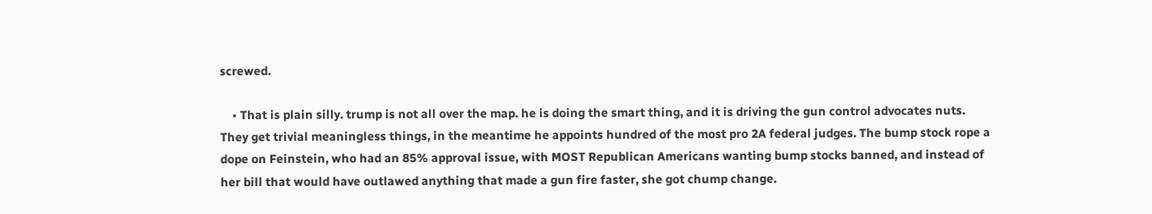screwed.

    • That is plain silly. trump is not all over the map. he is doing the smart thing, and it is driving the gun control advocates nuts. They get trivial meaningless things, in the meantime he appoints hundred of the most pro 2A federal judges. The bump stock rope a dope on Feinstein, who had an 85% approval issue, with MOST Republican Americans wanting bump stocks banned, and instead of her bill that would have outlawed anything that made a gun fire faster, she got chump change.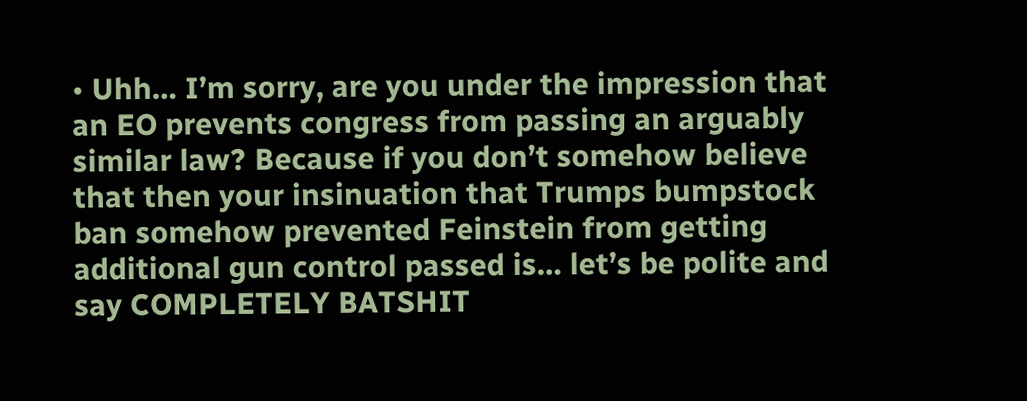• Uhh… I’m sorry, are you under the impression that an EO prevents congress from passing an arguably similar law? Because if you don’t somehow believe that then your insinuation that Trumps bumpstock ban somehow prevented Feinstein from getting additional gun control passed is… let’s be polite and say COMPLETELY BATSHIT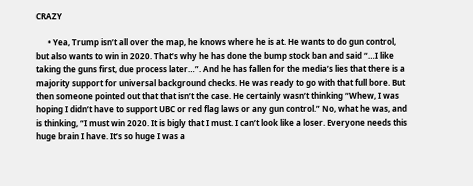CRAZY

      • Yea, Trump isn’t all over the map, he knows where he is at. He wants to do gun control, but also wants to win in 2020. That’s why he has done the bump stock ban and said “…I like taking the guns first, due process later…”. And he has fallen for the media’s lies that there is a majority support for universal background checks. He was ready to go with that full bore. But then someone pointed out that that isn’t the case. He certainly wasn’t thinking “Whew, I was hoping I didn’t have to support UBC or red flag laws or any gun control.” No, what he was, and is thinking, “I must win 2020. It is bigly that I must. I can’t look like a loser. Everyone needs this huge brain I have. It’s so huge I was a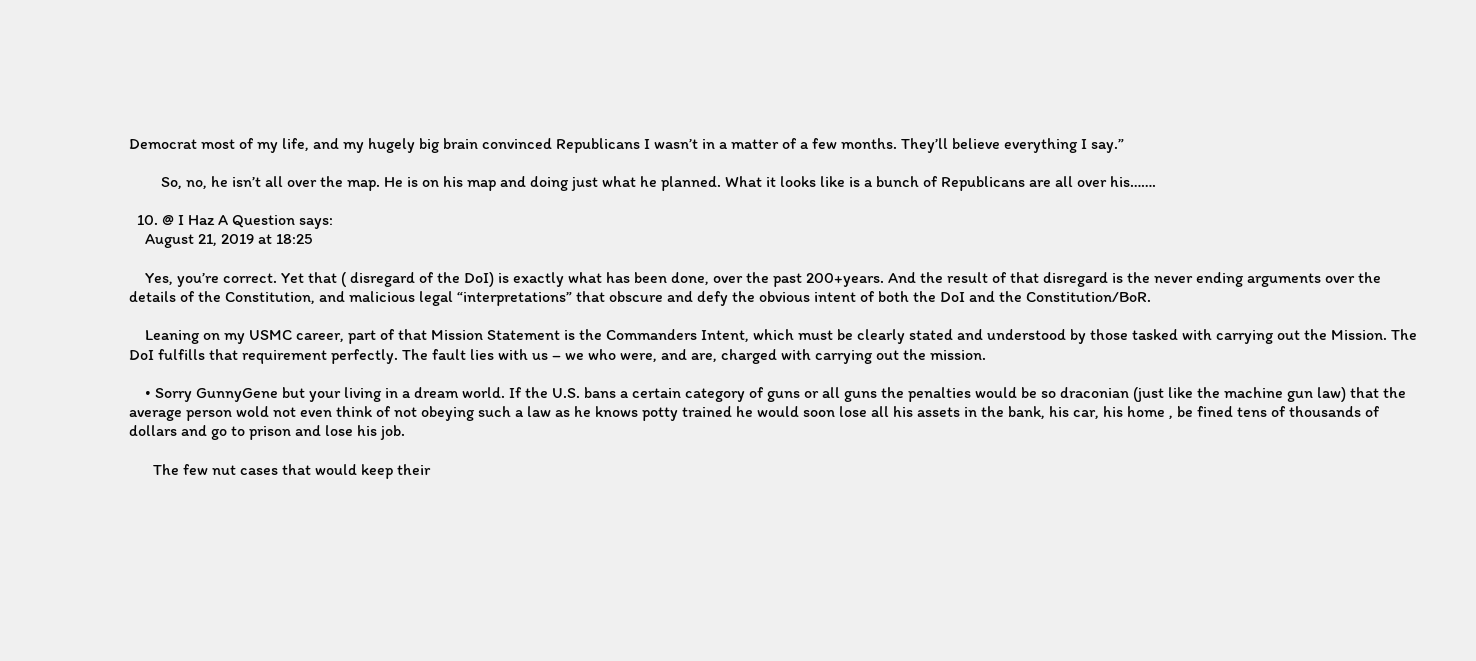Democrat most of my life, and my hugely big brain convinced Republicans I wasn’t in a matter of a few months. They’ll believe everything I say.”

        So, no, he isn’t all over the map. He is on his map and doing just what he planned. What it looks like is a bunch of Republicans are all over his…….

  10. @ I Haz A Question says:
    August 21, 2019 at 18:25

    Yes, you’re correct. Yet that ( disregard of the DoI) is exactly what has been done, over the past 200+years. And the result of that disregard is the never ending arguments over the details of the Constitution, and malicious legal “interpretations” that obscure and defy the obvious intent of both the DoI and the Constitution/BoR.

    Leaning on my USMC career, part of that Mission Statement is the Commanders Intent, which must be clearly stated and understood by those tasked with carrying out the Mission. The DoI fulfills that requirement perfectly. The fault lies with us – we who were, and are, charged with carrying out the mission.

    • Sorry GunnyGene but your living in a dream world. If the U.S. bans a certain category of guns or all guns the penalties would be so draconian (just like the machine gun law) that the average person wold not even think of not obeying such a law as he knows potty trained he would soon lose all his assets in the bank, his car, his home , be fined tens of thousands of dollars and go to prison and lose his job.

      The few nut cases that would keep their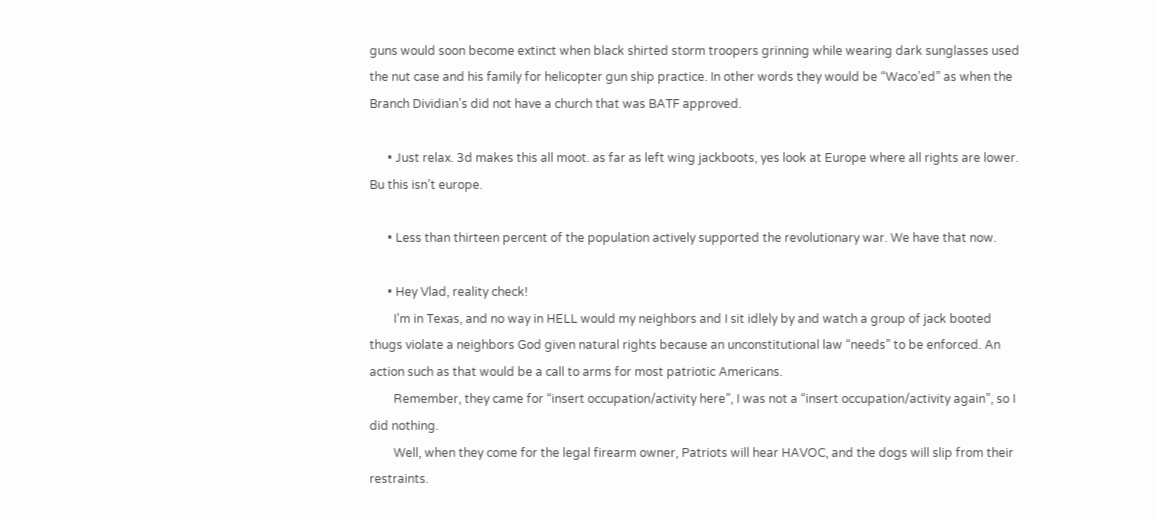guns would soon become extinct when black shirted storm troopers grinning while wearing dark sunglasses used the nut case and his family for helicopter gun ship practice. In other words they would be “Waco’ed” as when the Branch Dividian’s did not have a church that was BATF approved.

      • Just relax. 3d makes this all moot. as far as left wing jackboots, yes look at Europe where all rights are lower. Bu this isn’t europe.

      • Less than thirteen percent of the population actively supported the revolutionary war. We have that now.

      • Hey Vlad, reality check!
        I’m in Texas, and no way in HELL would my neighbors and I sit idlely by and watch a group of jack booted thugs violate a neighbors God given natural rights because an unconstitutional law “needs” to be enforced. An action such as that would be a call to arms for most patriotic Americans.
        Remember, they came for “insert occupation/activity here”, I was not a “insert occupation/activity again”, so I did nothing.
        Well, when they come for the legal firearm owner, Patriots will hear HAVOC, and the dogs will slip from their restraints.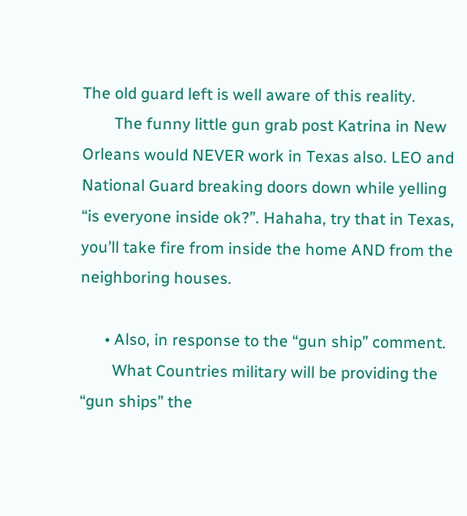The old guard left is well aware of this reality.
        The funny little gun grab post Katrina in New Orleans would NEVER work in Texas also. LEO and National Guard breaking doors down while yelling “is everyone inside ok?”. Hahaha, try that in Texas, you’ll take fire from inside the home AND from the neighboring houses.

      • Also, in response to the “gun ship” comment.
        What Countries military will be providing the “gun ships” the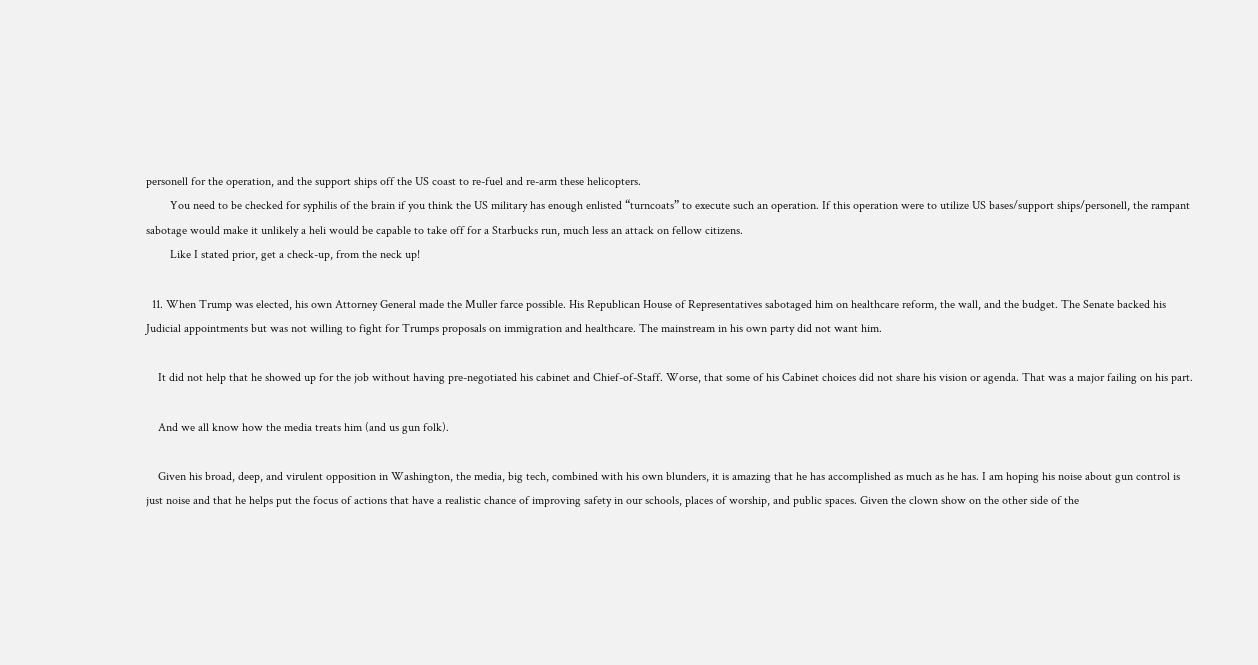personell for the operation, and the support ships off the US coast to re-fuel and re-arm these helicopters.
        You need to be checked for syphilis of the brain if you think the US military has enough enlisted “turncoats” to execute such an operation. If this operation were to utilize US bases/support ships/personell, the rampant sabotage would make it unlikely a heli would be capable to take off for a Starbucks run, much less an attack on fellow citizens.
        Like I stated prior, get a check-up, from the neck up!

  11. When Trump was elected, his own Attorney General made the Muller farce possible. His Republican House of Representatives sabotaged him on healthcare reform, the wall, and the budget. The Senate backed his Judicial appointments but was not willing to fight for Trumps proposals on immigration and healthcare. The mainstream in his own party did not want him.

    It did not help that he showed up for the job without having pre-negotiated his cabinet and Chief-of-Staff. Worse, that some of his Cabinet choices did not share his vision or agenda. That was a major failing on his part.

    And we all know how the media treats him (and us gun folk).

    Given his broad, deep, and virulent opposition in Washington, the media, big tech, combined with his own blunders, it is amazing that he has accomplished as much as he has. I am hoping his noise about gun control is just noise and that he helps put the focus of actions that have a realistic chance of improving safety in our schools, places of worship, and public spaces. Given the clown show on the other side of the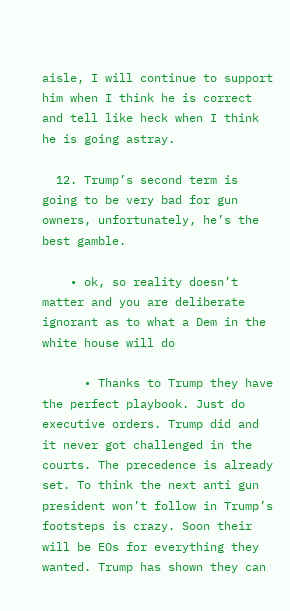aisle, I will continue to support him when I think he is correct and tell like heck when I think he is going astray.

  12. Trump’s second term is going to be very bad for gun owners, unfortunately, he’s the best gamble.

    • ok, so reality doesn’t matter and you are deliberate ignorant as to what a Dem in the white house will do

      • Thanks to Trump they have the perfect playbook. Just do executive orders. Trump did and it never got challenged in the courts. The precedence is already set. To think the next anti gun president won’t follow in Trump’s footsteps is crazy. Soon their will be EOs for everything they wanted. Trump has shown they can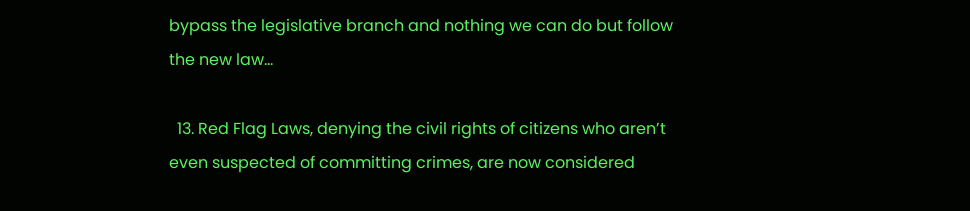bypass the legislative branch and nothing we can do but follow the new law…

  13. Red Flag Laws, denying the civil rights of citizens who aren’t even suspected of committing crimes, are now considered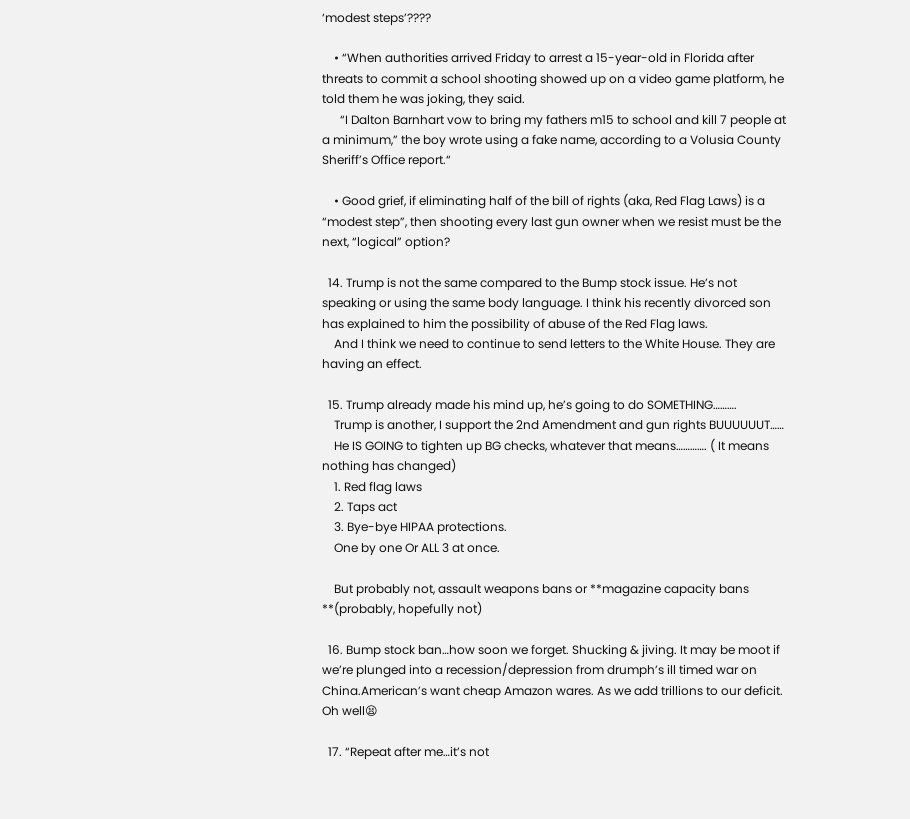‘modest steps’????

    • “When authorities arrived Friday to arrest a 15-year-old in Florida after threats to commit a school shooting showed up on a video game platform, he told them he was joking, they said.
      “I Dalton Barnhart vow to bring my fathers m15 to school and kill 7 people at a minimum,” the boy wrote using a fake name, according to a Volusia County Sheriff’s Office report.“

    • Good grief, if eliminating half of the bill of rights (aka, Red Flag Laws) is a “modest step”, then shooting every last gun owner when we resist must be the next, “logical” option?

  14. Trump is not the same compared to the Bump stock issue. He’s not speaking or using the same body language. I think his recently divorced son has explained to him the possibility of abuse of the Red Flag laws.
    And I think we need to continue to send letters to the White House. They are having an effect.

  15. Trump already made his mind up, he’s going to do SOMETHING……….
    Trump is another, I support the 2nd Amendment and gun rights BUUUUUUT……
    He IS GOING to tighten up BG checks, whatever that means…………. ( It means nothing has changed)
    1. Red flag laws
    2. Taps act
    3. Bye-bye HIPAA protections.
    One by one Or ALL 3 at once.

    But probably not, assault weapons bans or **magazine capacity bans **(probably, hopefully not)

  16. Bump stock ban…how soon we forget. Shucking & jiving. It may be moot if we’re plunged into a recession/depression from drumph’s ill timed war on China.American’s want cheap Amazon wares. As we add trillions to our deficit. Oh well😫

  17. “Repeat after me…it’s not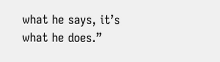what he says, it’s what he does.”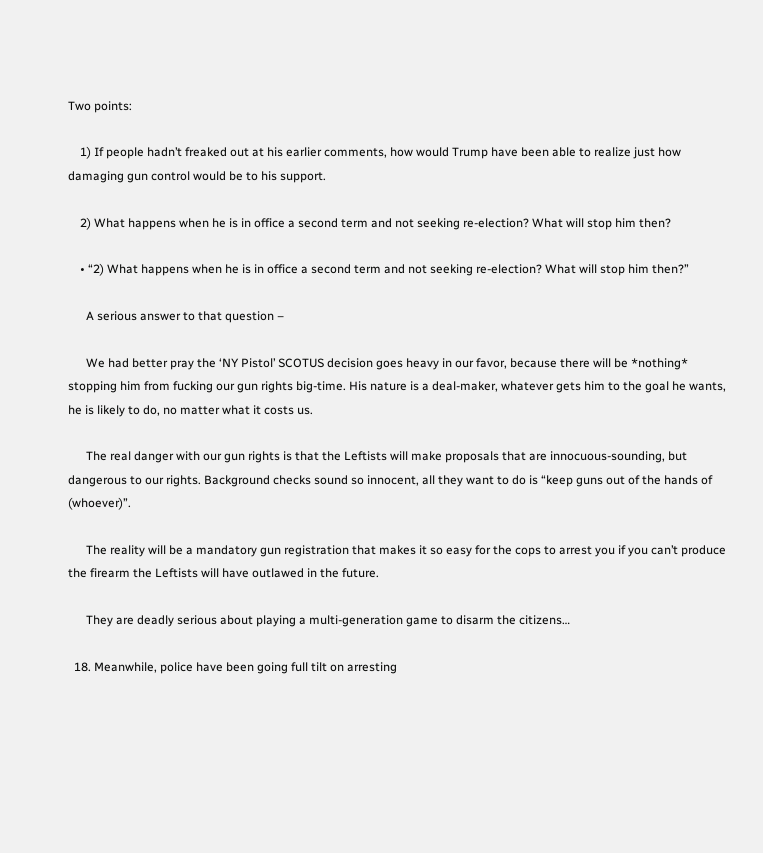Two points:

    1) If people hadn’t freaked out at his earlier comments, how would Trump have been able to realize just how damaging gun control would be to his support.

    2) What happens when he is in office a second term and not seeking re-election? What will stop him then?

    • “2) What happens when he is in office a second term and not seeking re-election? What will stop him then?”

      A serious answer to that question –

      We had better pray the ‘NY Pistol’ SCOTUS decision goes heavy in our favor, because there will be *nothing* stopping him from fucking our gun rights big-time. His nature is a deal-maker, whatever gets him to the goal he wants, he is likely to do, no matter what it costs us.

      The real danger with our gun rights is that the Leftists will make proposals that are innocuous-sounding, but dangerous to our rights. Background checks sound so innocent, all they want to do is “keep guns out of the hands of (whoever)”.

      The reality will be a mandatory gun registration that makes it so easy for the cops to arrest you if you can’t produce the firearm the Leftists will have outlawed in the future.

      They are deadly serious about playing a multi-generation game to disarm the citizens…

  18. Meanwhile, police have been going full tilt on arresting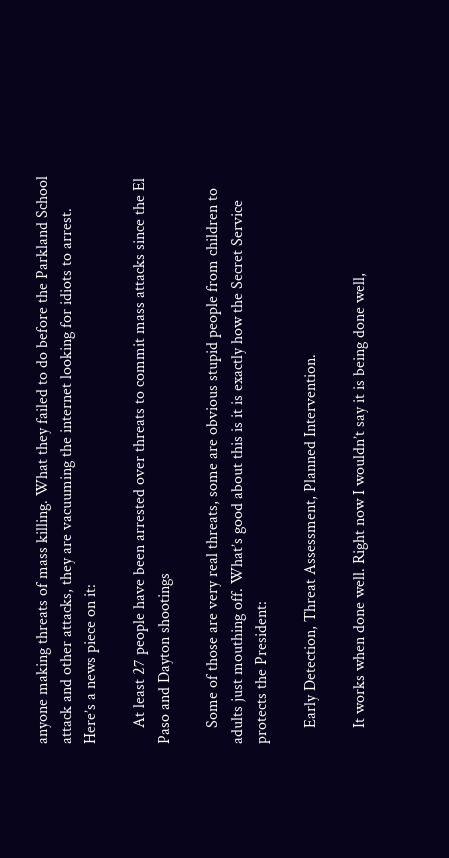anyone making threats of mass killing. What they failed to do before the Parkland School attack and other attacks, they are vacuuming the internet looking for idiots to arrest. Here’s a news piece on it:

    At least 27 people have been arrested over threats to commit mass attacks since the El Paso and Dayton shootings

    Some of those are very real threats, some are obvious stupid people from children to adults just mouthing off. What’s good about this is it is exactly how the Secret Service protects the President:

    Early Detection, Threat Assessment, Planned Intervention.

    It works when done well. Right now I wouldn’t say it is being done well,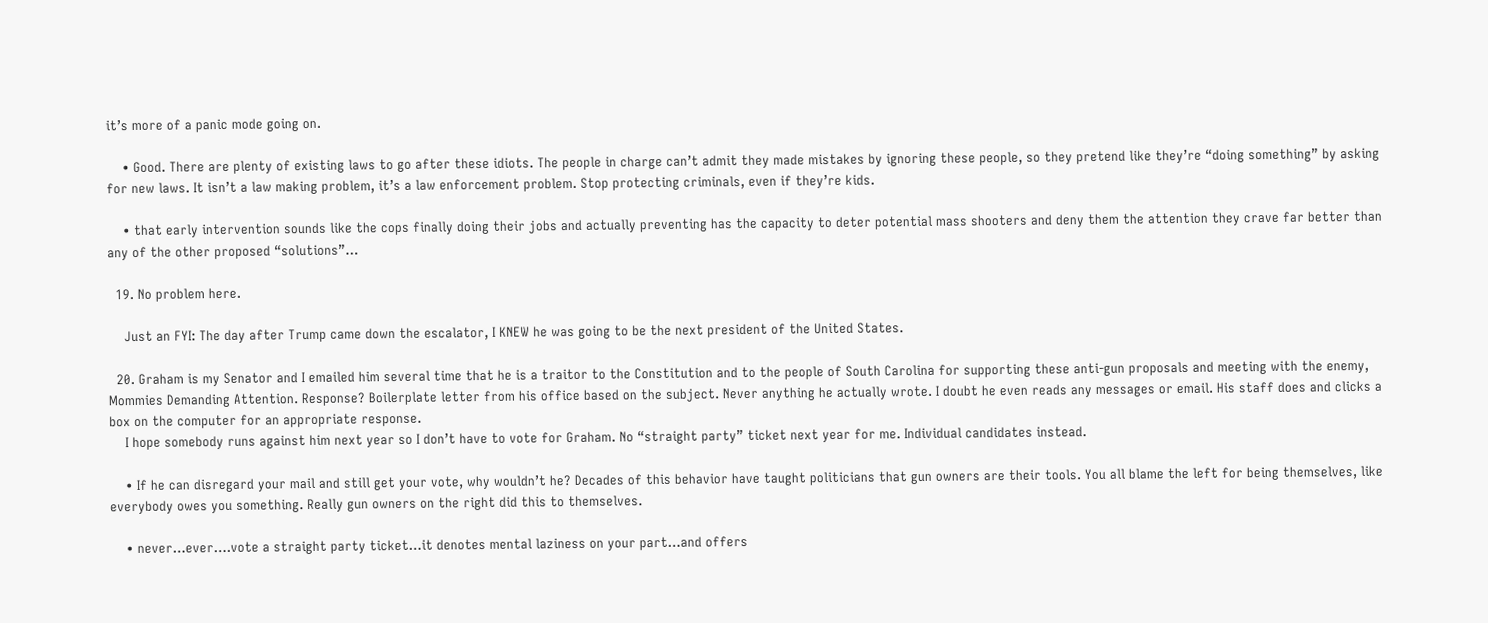it’s more of a panic mode going on.

    • Good. There are plenty of existing laws to go after these idiots. The people in charge can’t admit they made mistakes by ignoring these people, so they pretend like they’re “doing something” by asking for new laws. It isn’t a law making problem, it’s a law enforcement problem. Stop protecting criminals, even if they’re kids.

    • that early intervention sounds like the cops finally doing their jobs and actually preventing has the capacity to deter potential mass shooters and deny them the attention they crave far better than any of the other proposed “solutions”…

  19. No problem here.

    Just an FYI: The day after Trump came down the escalator, I KNEW he was going to be the next president of the United States.

  20. Graham is my Senator and I emailed him several time that he is a traitor to the Constitution and to the people of South Carolina for supporting these anti-gun proposals and meeting with the enemy, Mommies Demanding Attention. Response? Boilerplate letter from his office based on the subject. Never anything he actually wrote. I doubt he even reads any messages or email. His staff does and clicks a box on the computer for an appropriate response.
    I hope somebody runs against him next year so I don’t have to vote for Graham. No “straight party” ticket next year for me. Individual candidates instead.

    • If he can disregard your mail and still get your vote, why wouldn’t he? Decades of this behavior have taught politicians that gun owners are their tools. You all blame the left for being themselves, like everybody owes you something. Really gun owners on the right did this to themselves.

    • never…ever….vote a straight party ticket…it denotes mental laziness on your part…and offers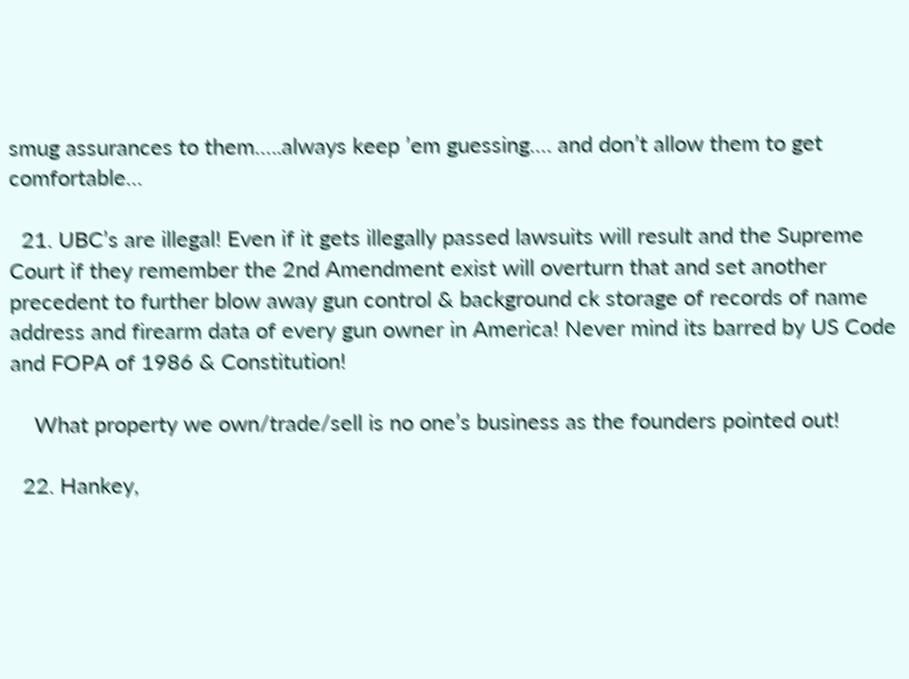smug assurances to them…..always keep ’em guessing…. and don’t allow them to get comfortable…

  21. UBC’s are illegal! Even if it gets illegally passed lawsuits will result and the Supreme Court if they remember the 2nd Amendment exist will overturn that and set another precedent to further blow away gun control & background ck storage of records of name address and firearm data of every gun owner in America! Never mind its barred by US Code and FOPA of 1986 & Constitution!

    What property we own/trade/sell is no one’s business as the founders pointed out!

  22. Hankey,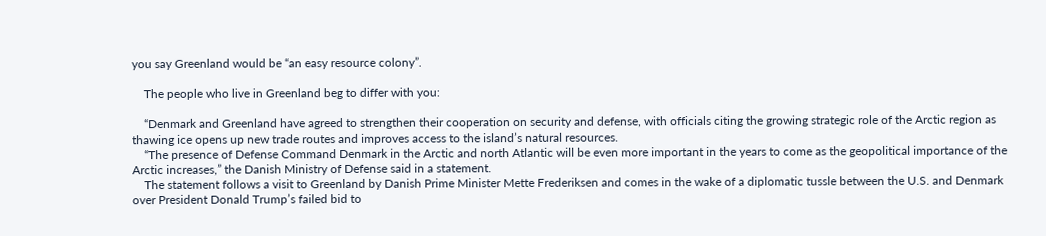you say Greenland would be “an easy resource colony”.

    The people who live in Greenland beg to differ with you:

    “Denmark and Greenland have agreed to strengthen their cooperation on security and defense, with officials citing the growing strategic role of the Arctic region as thawing ice opens up new trade routes and improves access to the island’s natural resources.
    “The presence of Defense Command Denmark in the Arctic and north Atlantic will be even more important in the years to come as the geopolitical importance of the Arctic increases,” the Danish Ministry of Defense said in a statement.
    The statement follows a visit to Greenland by Danish Prime Minister Mette Frederiksen and comes in the wake of a diplomatic tussle between the U.S. and Denmark over President Donald Trump’s failed bid to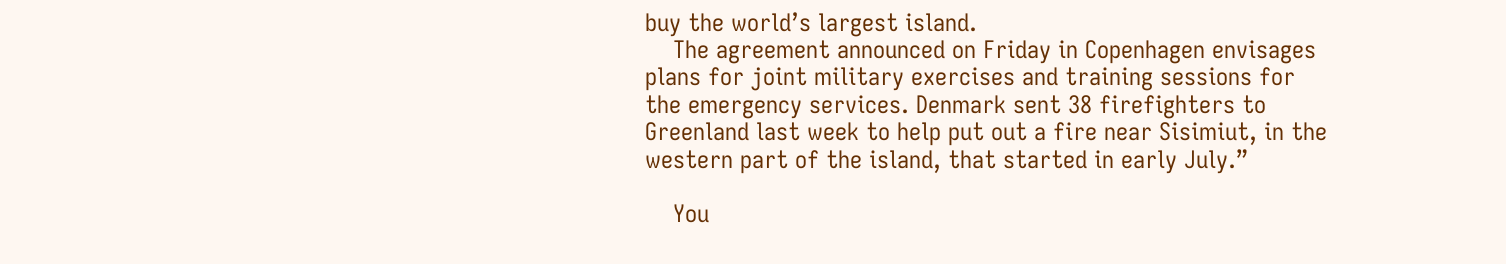buy the world’s largest island.
    The agreement announced on Friday in Copenhagen envisages plans for joint military exercises and training sessions for the emergency services. Denmark sent 38 firefighters to Greenland last week to help put out a fire near Sisimiut, in the western part of the island, that started in early July.”

    You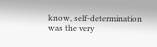know, self-determination was the very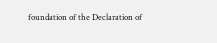foundation of the Declaration of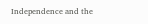Independence and the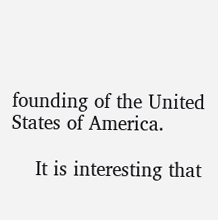founding of the United States of America.

    It is interesting that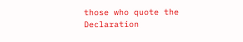those who quote the Declaration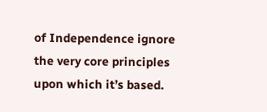of Independence ignore the very core principles upon which it’s based.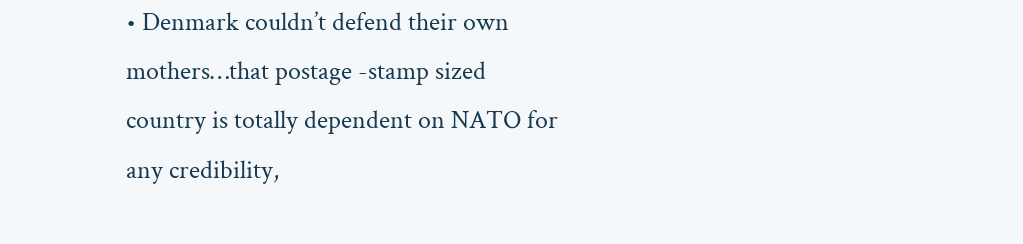• Denmark couldn’t defend their own mothers…that postage -stamp sized country is totally dependent on NATO for any credibility,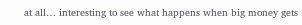at all… interesting to see what happens when big money gets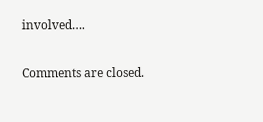involved….

Comments are closed.